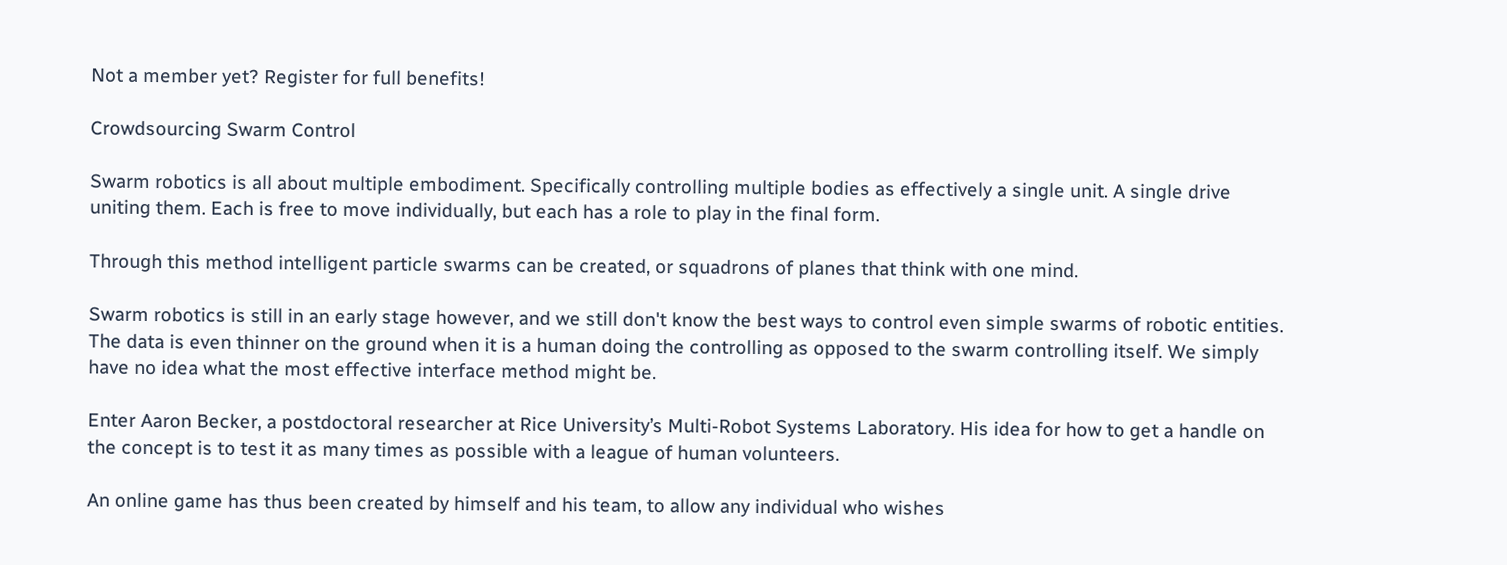Not a member yet? Register for full benefits!

Crowdsourcing Swarm Control

Swarm robotics is all about multiple embodiment. Specifically controlling multiple bodies as effectively a single unit. A single drive uniting them. Each is free to move individually, but each has a role to play in the final form.

Through this method intelligent particle swarms can be created, or squadrons of planes that think with one mind.

Swarm robotics is still in an early stage however, and we still don't know the best ways to control even simple swarms of robotic entities. The data is even thinner on the ground when it is a human doing the controlling as opposed to the swarm controlling itself. We simply have no idea what the most effective interface method might be.

Enter Aaron Becker, a postdoctoral researcher at Rice University’s Multi-Robot Systems Laboratory. His idea for how to get a handle on the concept is to test it as many times as possible with a league of human volunteers.

An online game has thus been created by himself and his team, to allow any individual who wishes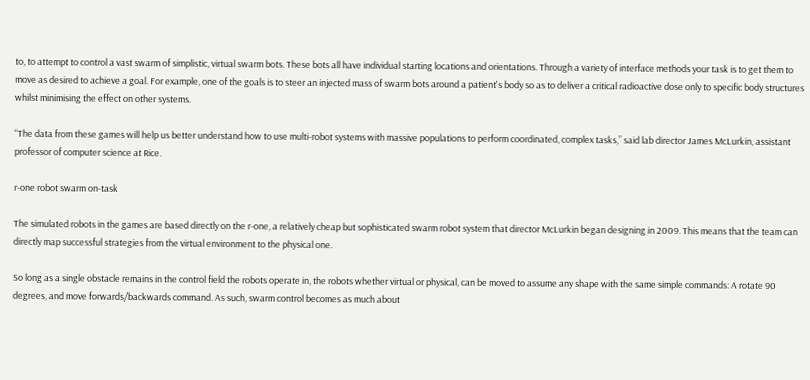to, to attempt to control a vast swarm of simplistic, virtual swarm bots. These bots all have individual starting locations and orientations. Through a variety of interface methods your task is to get them to move as desired to achieve a goal. For example, one of the goals is to steer an injected mass of swarm bots around a patient's body so as to deliver a critical radioactive dose only to specific body structures whilst minimising the effect on other systems.

“The data from these games will help us better understand how to use multi-robot systems with massive populations to perform coordinated, complex tasks,” said lab director James McLurkin, assistant professor of computer science at Rice.

r-one robot swarm on-task

The simulated robots in the games are based directly on the r-one, a relatively cheap but sophisticated swarm robot system that director McLurkin began designing in 2009. This means that the team can directly map successful strategies from the virtual environment to the physical one.

So long as a single obstacle remains in the control field the robots operate in, the robots whether virtual or physical, can be moved to assume any shape with the same simple commands: A rotate 90 degrees, and move forwards/backwards command. As such, swarm control becomes as much about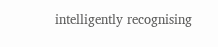intelligently recognising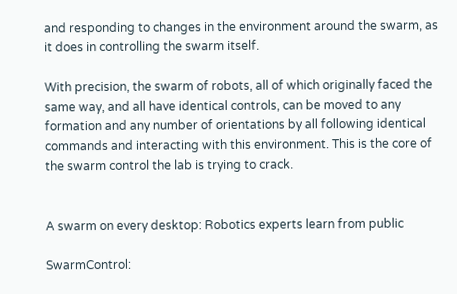and responding to changes in the environment around the swarm, as it does in controlling the swarm itself.

With precision, the swarm of robots, all of which originally faced the same way, and all have identical controls, can be moved to any formation and any number of orientations by all following identical commands and interacting with this environment. This is the core of the swarm control the lab is trying to crack.


A swarm on every desktop: Robotics experts learn from public

SwarmControl: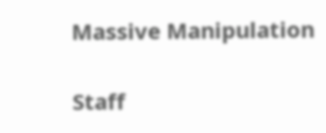Massive Manipulation

Staff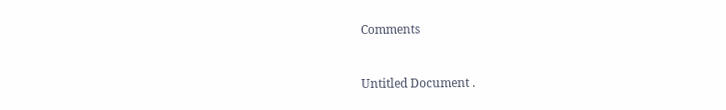Comments


Untitled Document .